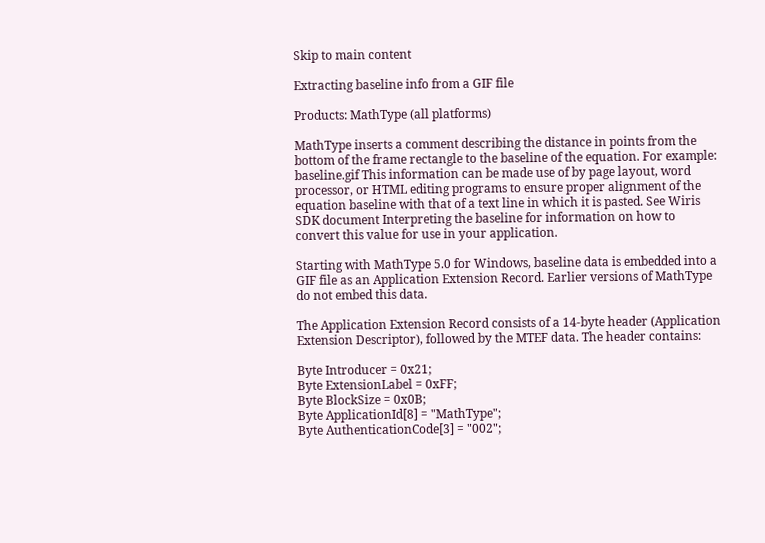Skip to main content

Extracting baseline info from a GIF file

Products: MathType (all platforms)

MathType inserts a comment describing the distance in points from the bottom of the frame rectangle to the baseline of the equation. For example: baseline.gif This information can be made use of by page layout, word processor, or HTML editing programs to ensure proper alignment of the equation baseline with that of a text line in which it is pasted. See Wiris SDK document Interpreting the baseline for information on how to convert this value for use in your application.

Starting with MathType 5.0 for Windows, baseline data is embedded into a GIF file as an Application Extension Record. Earlier versions of MathType do not embed this data.

The Application Extension Record consists of a 14-byte header (Application Extension Descriptor), followed by the MTEF data. The header contains:

Byte Introducer = 0x21;
Byte ExtensionLabel = 0xFF;
Byte BlockSize = 0x0B;
Byte ApplicationId[8] = "MathType";
Byte AuthenticationCode[3] = "002";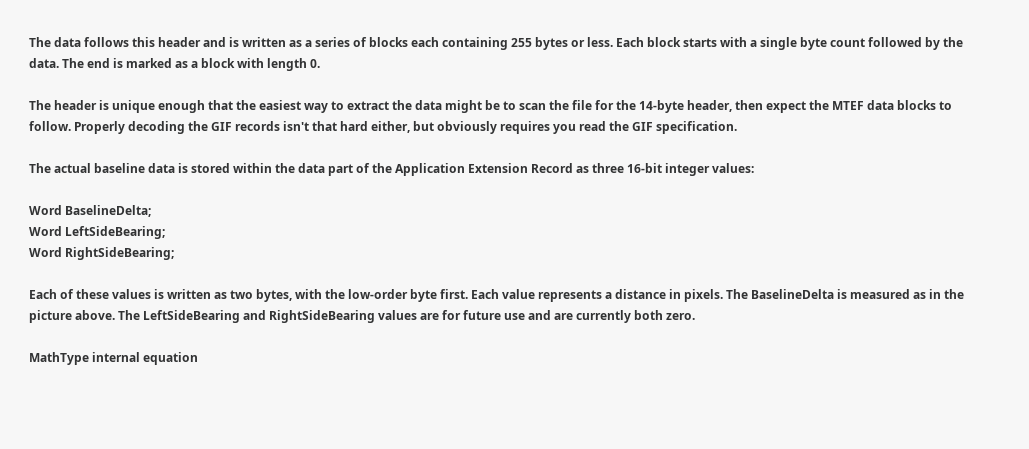The data follows this header and is written as a series of blocks each containing 255 bytes or less. Each block starts with a single byte count followed by the data. The end is marked as a block with length 0.

The header is unique enough that the easiest way to extract the data might be to scan the file for the 14-byte header, then expect the MTEF data blocks to follow. Properly decoding the GIF records isn't that hard either, but obviously requires you read the GIF specification.

The actual baseline data is stored within the data part of the Application Extension Record as three 16-bit integer values:

Word BaselineDelta;
Word LeftSideBearing;
Word RightSideBearing;

Each of these values is written as two bytes, with the low-order byte first. Each value represents a distance in pixels. The BaselineDelta is measured as in the picture above. The LeftSideBearing and RightSideBearing values are for future use and are currently both zero.

MathType internal equation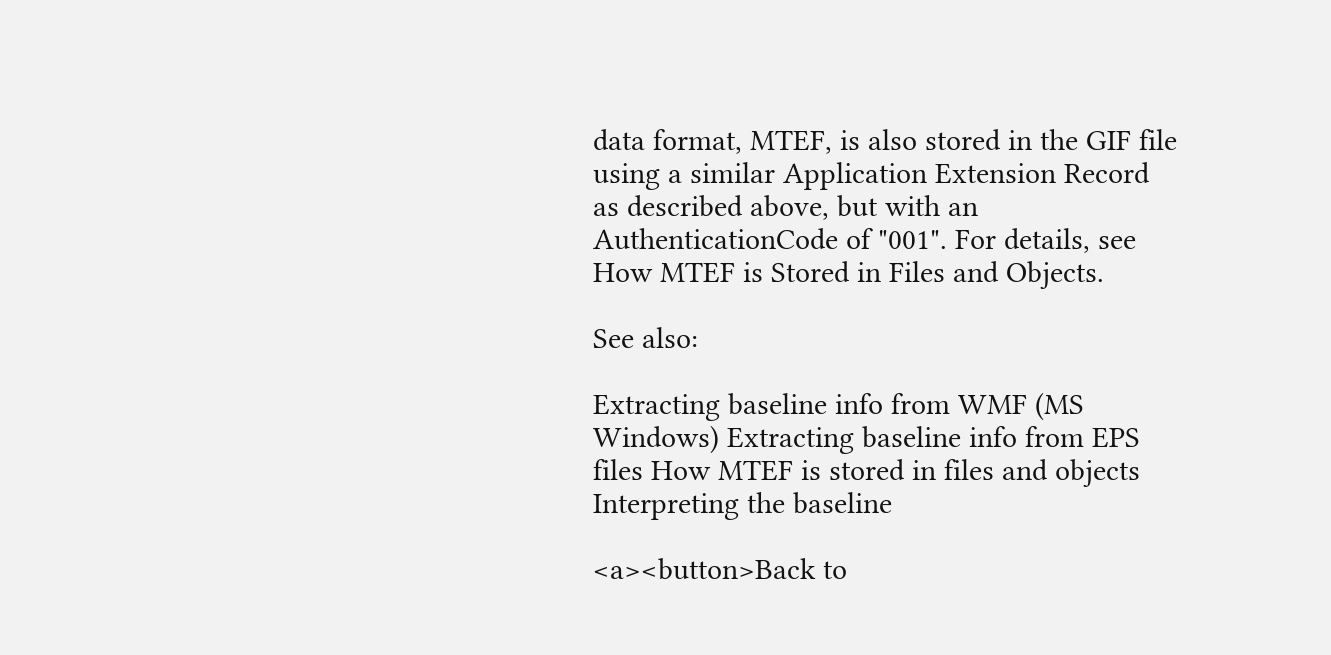data format, MTEF, is also stored in the GIF file using a similar Application Extension Record as described above, but with an AuthenticationCode of "001". For details, see How MTEF is Stored in Files and Objects.

See also:

Extracting baseline info from WMF (MS Windows) Extracting baseline info from EPS files How MTEF is stored in files and objects Interpreting the baseline

<a><button>Back to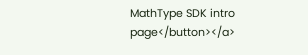MathType SDK intro page</button></a>